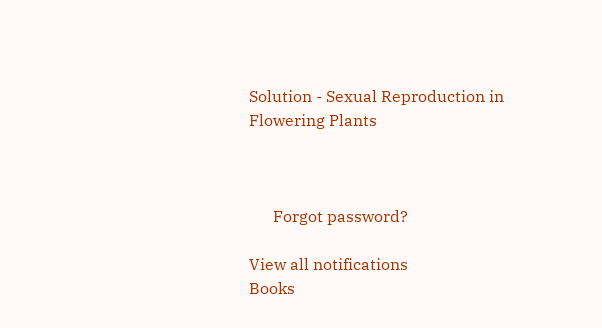Solution - Sexual Reproduction in Flowering Plants



      Forgot password?

View all notifications
Books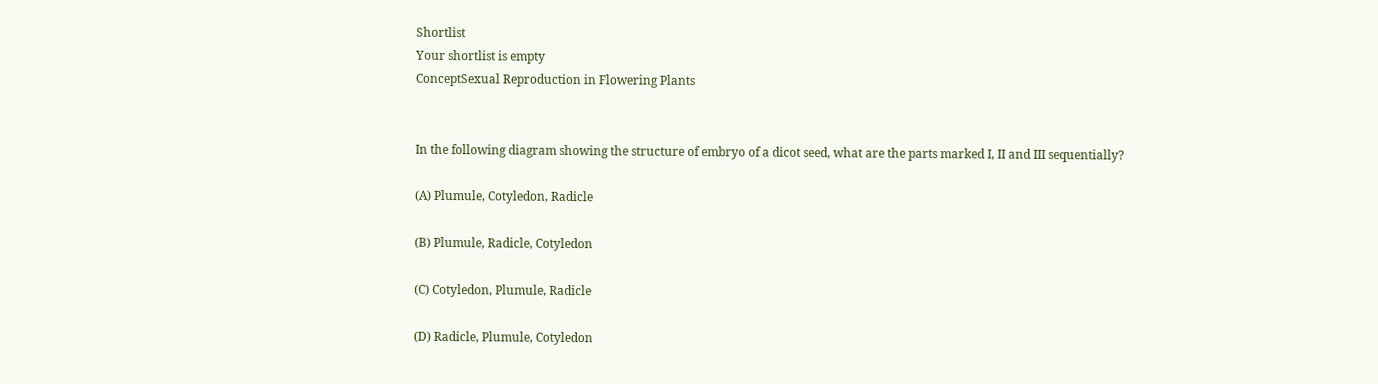Shortlist
Your shortlist is empty
ConceptSexual Reproduction in Flowering Plants


In the following diagram showing the structure of embryo of a dicot seed, what are the parts marked I, II and III sequentially?

(A) Plumule, Cotyledon, Radicle

(B) Plumule, Radicle, Cotyledon

(C) Cotyledon, Plumule, Radicle

(D) Radicle, Plumule, Cotyledon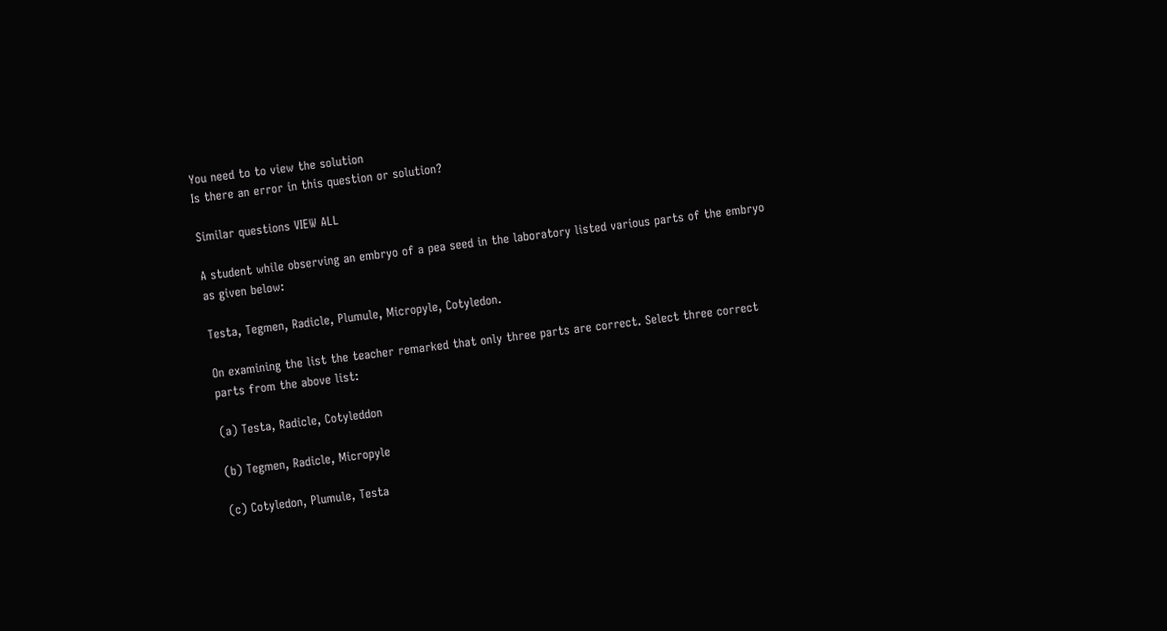You need to to view the solution
Is there an error in this question or solution?

Similar questions VIEW ALL

A student while observing an embryo of a pea seed in the laboratory listed various parts of the embryo as given below:

Testa, Tegmen, Radicle, Plumule, Micropyle, Cotyledon.

On examining the list the teacher remarked that only three parts are correct. Select three correct parts from the above list:

(a) Testa, Radicle, Cotyleddon

(b) Tegmen, Radicle, Micropyle

(c) Cotyledon, Plumule, Testa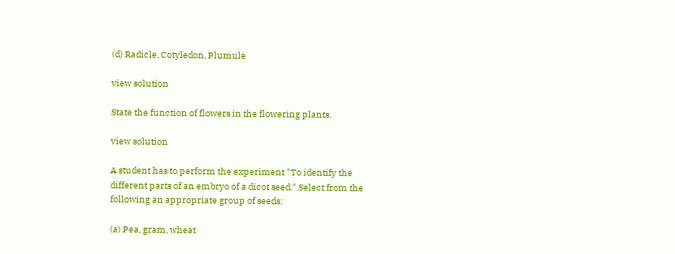(d) Radicle, Cotyledon, Plumule

view solution

State the function of flowers in the flowering plants.

view solution

A student has to perform the experiment "To identify the different parts of an embryo of a dicot seed." Select from the following an appropriate group of seeds:

(a) Pea, gram, wheat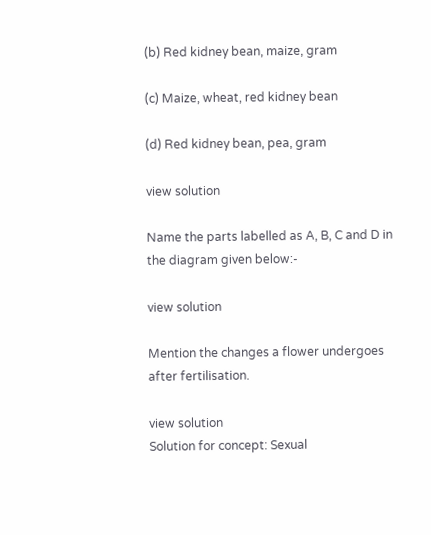(b) Red kidney bean, maize, gram

(c) Maize, wheat, red kidney bean

(d) Red kidney bean, pea, gram

view solution

Name the parts labelled as A, B, C and D in the diagram given below:-

view solution

Mention the changes a flower undergoes after fertilisation.

view solution
Solution for concept: Sexual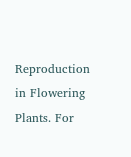Reproduction in Flowering Plants. For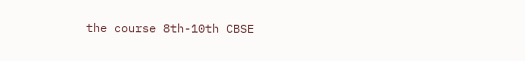the course 8th-10th CBSE